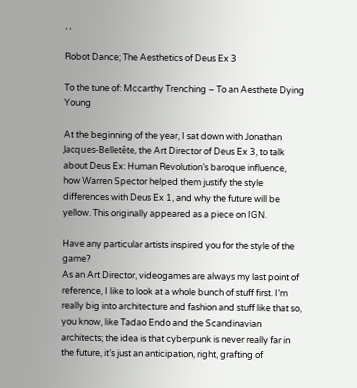, ,

Robot Dance; The Aesthetics of Deus Ex 3

To the tune of: Mccarthy Trenching – To an Aesthete Dying Young

At the beginning of the year, I sat down with Jonathan Jacques-Belletête, the Art Director of Deus Ex 3, to talk about Deus Ex: Human Revolution’s baroque influence, how Warren Spector helped them justify the style differences with Deus Ex 1, and why the future will be yellow. This originally appeared as a piece on IGN.

Have any particular artists inspired you for the style of the game?
As an Art Director, videogames are always my last point of reference, I like to look at a whole bunch of stuff first. I’m really big into architecture and fashion and stuff like that so, you know, like Tadao Endo and the Scandinavian architects; the idea is that cyberpunk is never really far in the future, it’s just an anticipation, right, grafting of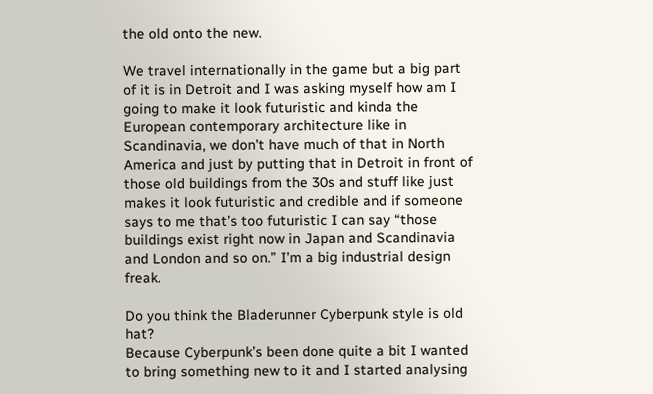the old onto the new.

We travel internationally in the game but a big part of it is in Detroit and I was asking myself how am I going to make it look futuristic and kinda the European contemporary architecture like in Scandinavia, we don’t have much of that in North America and just by putting that in Detroit in front of those old buildings from the 30s and stuff like just makes it look futuristic and credible and if someone says to me that’s too futuristic I can say “those buildings exist right now in Japan and Scandinavia and London and so on.” I’m a big industrial design freak.

Do you think the Bladerunner Cyberpunk style is old hat?
Because Cyberpunk’s been done quite a bit I wanted to bring something new to it and I started analysing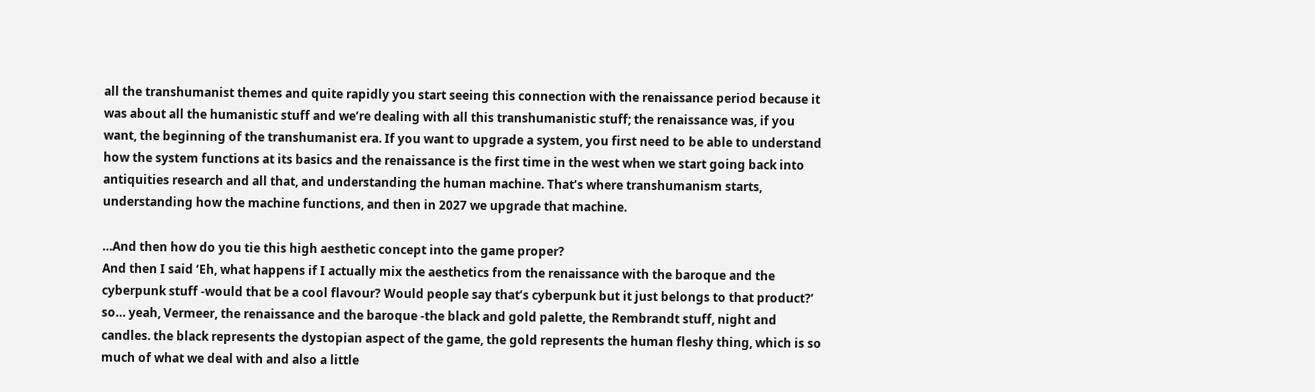all the transhumanist themes and quite rapidly you start seeing this connection with the renaissance period because it was about all the humanistic stuff and we’re dealing with all this transhumanistic stuff; the renaissance was, if you want, the beginning of the transhumanist era. If you want to upgrade a system, you first need to be able to understand how the system functions at its basics and the renaissance is the first time in the west when we start going back into antiquities research and all that, and understanding the human machine. That’s where transhumanism starts, understanding how the machine functions, and then in 2027 we upgrade that machine.

…And then how do you tie this high aesthetic concept into the game proper?
And then I said ‘Eh, what happens if I actually mix the aesthetics from the renaissance with the baroque and the cyberpunk stuff -would that be a cool flavour? Would people say that’s cyberpunk but it just belongs to that product?’ so… yeah, Vermeer, the renaissance and the baroque -the black and gold palette, the Rembrandt stuff, night and candles. the black represents the dystopian aspect of the game, the gold represents the human fleshy thing, which is so much of what we deal with and also a little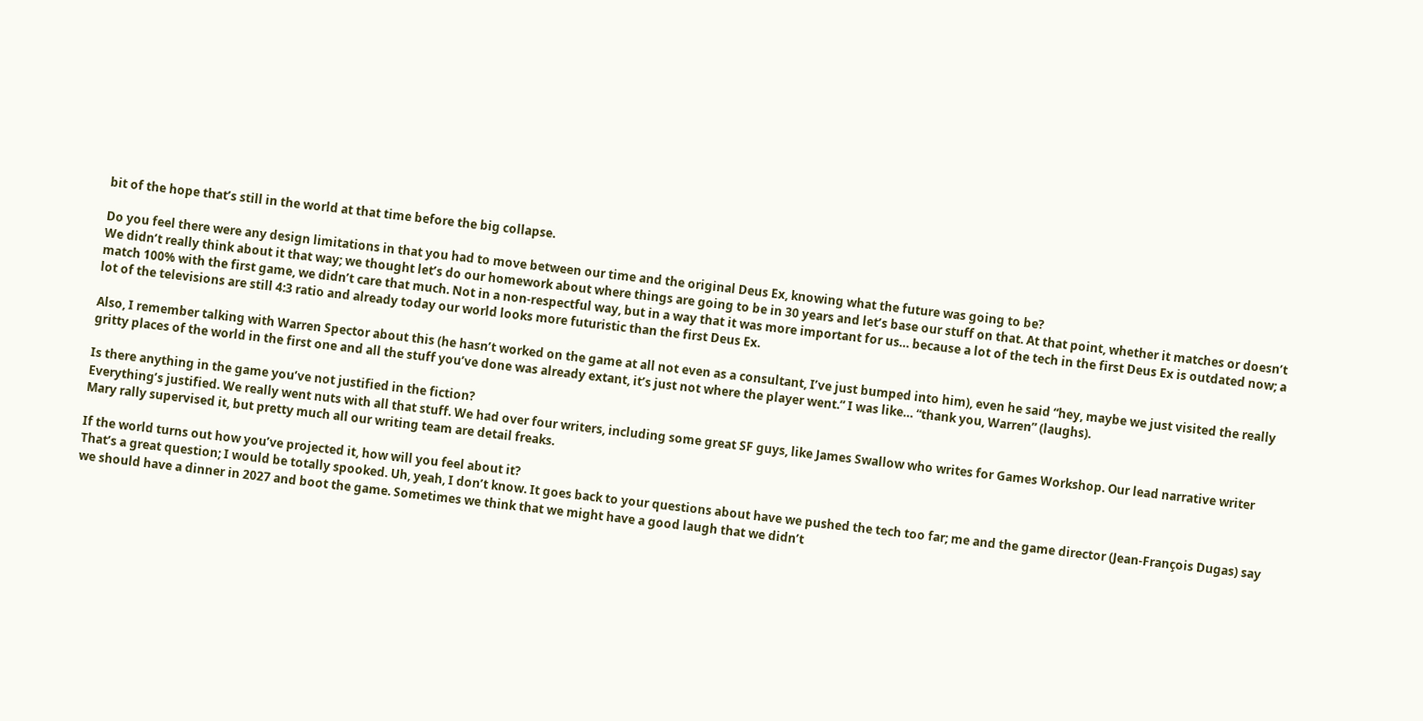bit of the hope that’s still in the world at that time before the big collapse.

Do you feel there were any design limitations in that you had to move between our time and the original Deus Ex, knowing what the future was going to be?
We didn’t really think about it that way; we thought let’s do our homework about where things are going to be in 30 years and let’s base our stuff on that. At that point, whether it matches or doesn’t match 100% with the first game, we didn’t care that much. Not in a non-respectful way, but in a way that it was more important for us… because a lot of the tech in the first Deus Ex is outdated now; a lot of the televisions are still 4:3 ratio and already today our world looks more futuristic than the first Deus Ex.

Also, I remember talking with Warren Spector about this (he hasn’t worked on the game at all not even as a consultant, I’ve just bumped into him), even he said “hey, maybe we just visited the really gritty places of the world in the first one and all the stuff you’ve done was already extant, it’s just not where the player went.” I was like… “thank you, Warren” (laughs).

Is there anything in the game you’ve not justified in the fiction?
Everything’s justified. We really went nuts with all that stuff. We had over four writers, including some great SF guys, like James Swallow who writes for Games Workshop. Our lead narrative writer Mary rally supervised it, but pretty much all our writing team are detail freaks.

If the world turns out how you’ve projected it, how will you feel about it?
That’s a great question; I would be totally spooked. Uh, yeah, I don’t know. It goes back to your questions about have we pushed the tech too far; me and the game director (Jean-François Dugas) say we should have a dinner in 2027 and boot the game. Sometimes we think that we might have a good laugh that we didn’t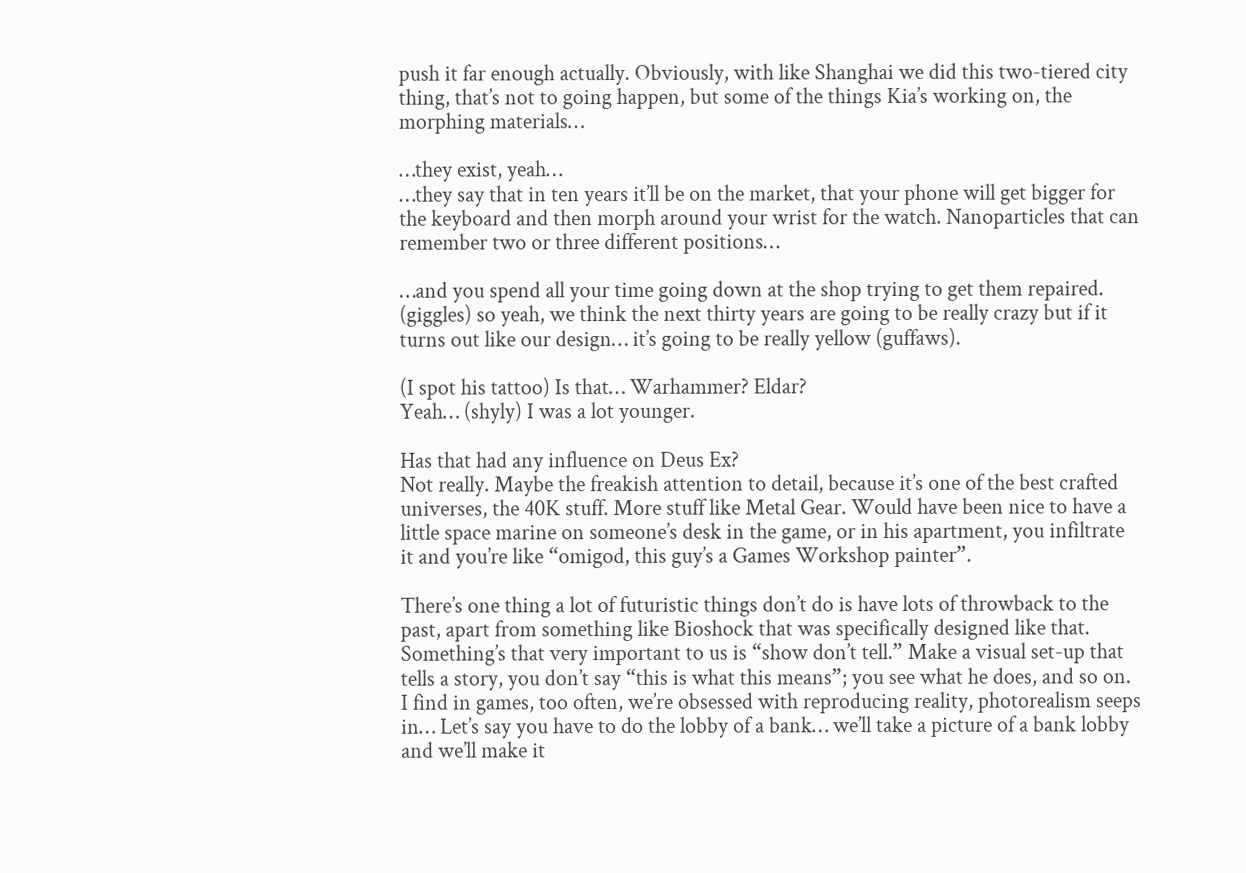push it far enough actually. Obviously, with like Shanghai we did this two-tiered city thing, that’s not to going happen, but some of the things Kia’s working on, the morphing materials…

…they exist, yeah…
…they say that in ten years it’ll be on the market, that your phone will get bigger for the keyboard and then morph around your wrist for the watch. Nanoparticles that can remember two or three different positions…

…and you spend all your time going down at the shop trying to get them repaired.
(giggles) so yeah, we think the next thirty years are going to be really crazy but if it turns out like our design… it’s going to be really yellow (guffaws).

(I spot his tattoo) Is that… Warhammer? Eldar?
Yeah… (shyly) I was a lot younger.

Has that had any influence on Deus Ex?
Not really. Maybe the freakish attention to detail, because it’s one of the best crafted universes, the 40K stuff. More stuff like Metal Gear. Would have been nice to have a little space marine on someone’s desk in the game, or in his apartment, you infiltrate it and you’re like “omigod, this guy’s a Games Workshop painter”.

There’s one thing a lot of futuristic things don’t do is have lots of throwback to the past, apart from something like Bioshock that was specifically designed like that.
Something’s that very important to us is “show don’t tell.” Make a visual set-up that tells a story, you don’t say “this is what this means”; you see what he does, and so on. I find in games, too often, we’re obsessed with reproducing reality, photorealism seeps in… Let’s say you have to do the lobby of a bank… we’ll take a picture of a bank lobby and we’ll make it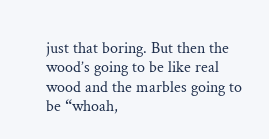just that boring. But then the wood’s going to be like real wood and the marbles going to be “whoah,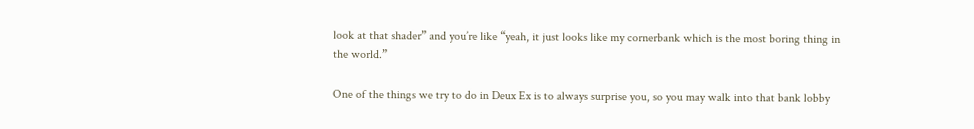look at that shader” and you’re like “yeah, it just looks like my cornerbank which is the most boring thing in the world.”

One of the things we try to do in Deux Ex is to always surprise you, so you may walk into that bank lobby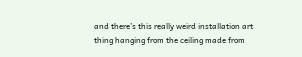and there’s this really weird installation art thing hanging from the ceiling made from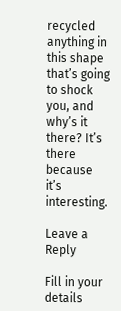recycled anything in this shape that’s going to shock you, and why’s it there? It’s there because it’s interesting.

Leave a Reply

Fill in your details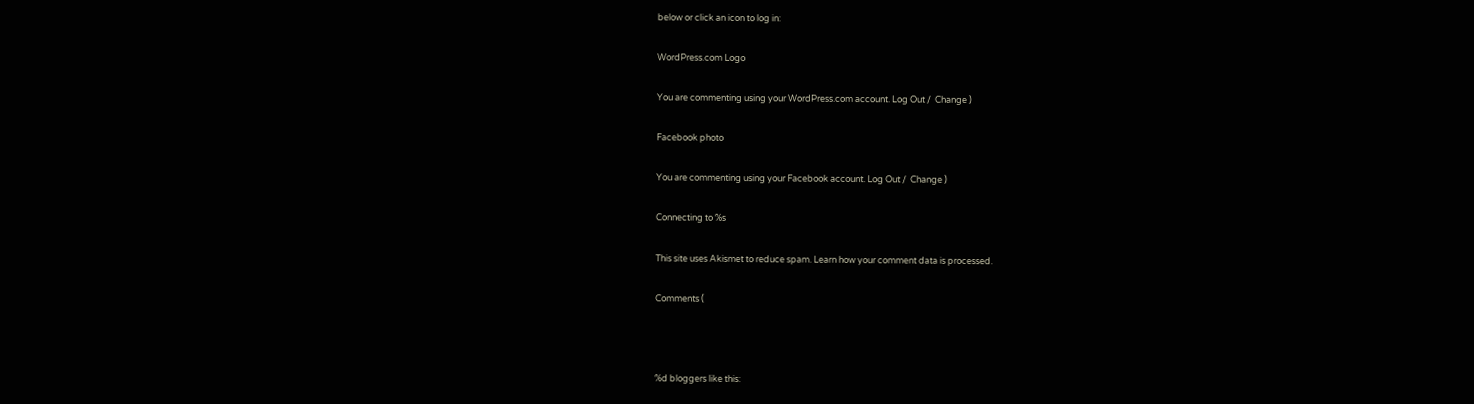below or click an icon to log in:

WordPress.com Logo

You are commenting using your WordPress.com account. Log Out /  Change )

Facebook photo

You are commenting using your Facebook account. Log Out /  Change )

Connecting to %s

This site uses Akismet to reduce spam. Learn how your comment data is processed.

Comments (



%d bloggers like this: